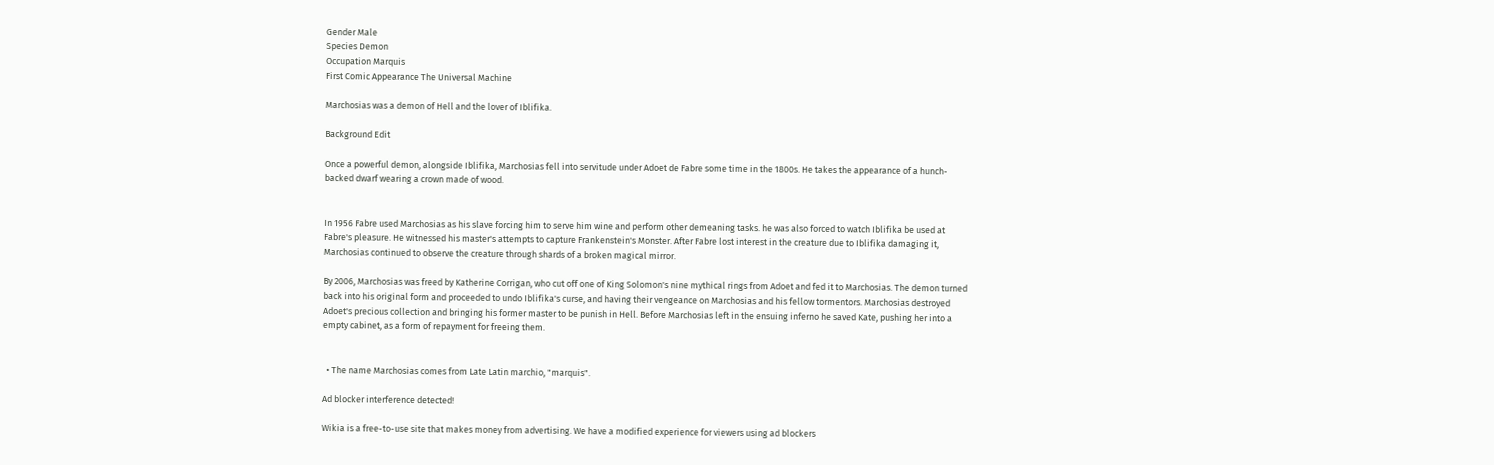Gender Male
Species Demon
Occupation Marquis
First Comic Appearance The Universal Machine

Marchosias was a demon of Hell and the lover of Iblifika.

Background Edit

Once a powerful demon, alongside Iblifika, Marchosias fell into servitude under Adoet de Fabre some time in the 1800s. He takes the appearance of a hunch-backed dwarf wearing a crown made of wood.


In 1956 Fabre used Marchosias as his slave forcing him to serve him wine and perform other demeaning tasks. he was also forced to watch Iblifika be used at Fabre's pleasure. He witnessed his master's attempts to capture Frankenstein's Monster. After Fabre lost interest in the creature due to Iblifika damaging it, Marchosias continued to observe the creature through shards of a broken magical mirror.

By 2006, Marchosias was freed by Katherine Corrigan, who cut off one of King Solomon's nine mythical rings from Adoet and fed it to Marchosias. The demon turned back into his original form and proceeded to undo Iblifika's curse, and having their vengeance on Marchosias and his fellow tormentors. Marchosias destroyed Adoet's precious collection and bringing his former master to be punish in Hell. Before Marchosias left in the ensuing inferno he saved Kate, pushing her into a empty cabinet, as a form of repayment for freeing them.


  • The name Marchosias comes from Late Latin marchio, "marquis".

Ad blocker interference detected!

Wikia is a free-to-use site that makes money from advertising. We have a modified experience for viewers using ad blockers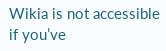Wikia is not accessible if you’ve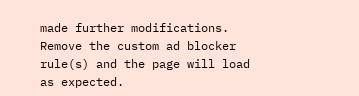made further modifications. Remove the custom ad blocker rule(s) and the page will load as expected.